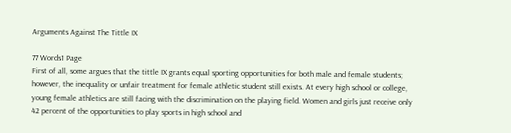Arguments Against The Tittle IX

77 Words1 Page
First of all, some argues that the tittle IX grants equal sporting opportunities for both male and female students; however, the inequality or unfair treatment for female athletic student still exists. At every high school or college, young female athletics are still facing with the discrimination on the playing field. Women and girls just receive only 42 percent of the opportunities to play sports in high school and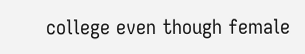college even though female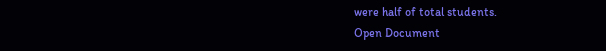were half of total students.
Open Document